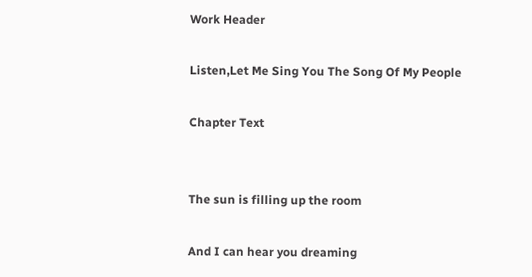Work Header

Listen,Let Me Sing You The Song Of My People

Chapter Text


The sun is filling up the room

And I can hear you dreaming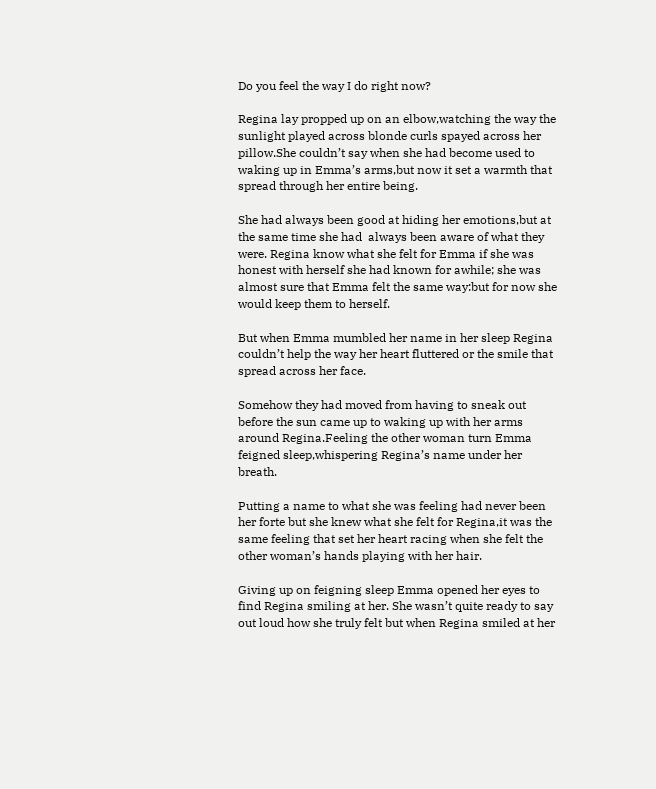Do you feel the way I do right now?

Regina lay propped up on an elbow,watching the way the sunlight played across blonde curls spayed across her pillow.She couldn’t say when she had become used to waking up in Emma’s arms,but now it set a warmth that spread through her entire being.

She had always been good at hiding her emotions,but at the same time she had  always been aware of what they were. Regina know what she felt for Emma if she was honest with herself she had known for awhile; she was almost sure that Emma felt the same way:but for now she would keep them to herself.

But when Emma mumbled her name in her sleep Regina couldn’t help the way her heart fluttered or the smile that spread across her face.

Somehow they had moved from having to sneak out before the sun came up to waking up with her arms around Regina.Feeling the other woman turn Emma feigned sleep,whispering Regina’s name under her breath.

Putting a name to what she was feeling had never been her forte but she knew what she felt for Regina,it was the same feeling that set her heart racing when she felt the other woman’s hands playing with her hair.

Giving up on feigning sleep Emma opened her eyes to find Regina smiling at her. She wasn’t quite ready to say out loud how she truly felt but when Regina smiled at her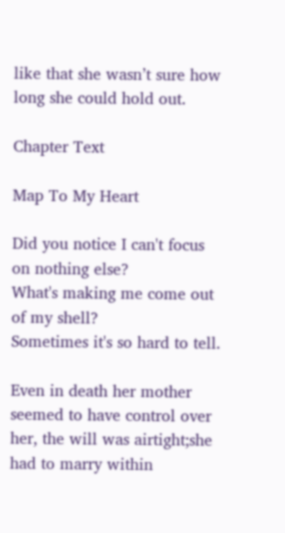like that she wasn’t sure how long she could hold out.

Chapter Text

Map To My Heart

Did you notice I can't focus on nothing else?
What's making me come out of my shell?
Sometimes it's so hard to tell.

Even in death her mother seemed to have control over her, the will was airtight;she had to marry within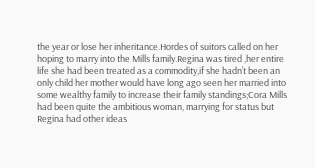the year or lose her inheritance.Hordes of suitors called on her hoping to marry into the Mills family.Regina was tired ,her entire life she had been treated as a commodity,if she hadn’t been an only child her mother would have long ago seen her married into some wealthy family to increase their family standings;Cora Mills had been quite the ambitious woman, marrying for status but Regina had other ideas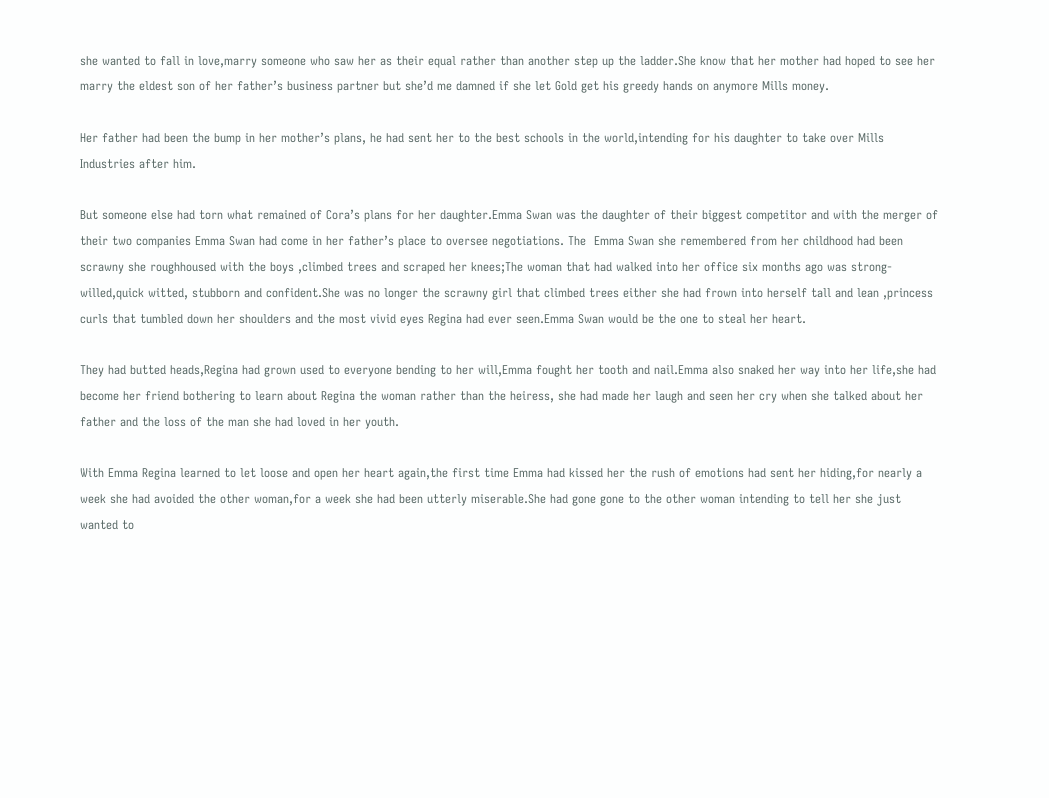she wanted to fall in love,marry someone who saw her as their equal rather than another step up the ladder.She know that her mother had hoped to see her marry the eldest son of her father’s business partner but she’d me damned if she let Gold get his greedy hands on anymore Mills money.

Her father had been the bump in her mother’s plans, he had sent her to the best schools in the world,intending for his daughter to take over Mills Industries after him.

But someone else had torn what remained of Cora’s plans for her daughter.Emma Swan was the daughter of their biggest competitor and with the merger of their two companies Emma Swan had come in her father’s place to oversee negotiations. The  Emma Swan she remembered from her childhood had been scrawny she roughhoused with the boys ,climbed trees and scraped her knees;The woman that had walked into her office six months ago was strong-willed,quick witted, stubborn and confident.She was no longer the scrawny girl that climbed trees either she had frown into herself tall and lean ,princess curls that tumbled down her shoulders and the most vivid eyes Regina had ever seen.Emma Swan would be the one to steal her heart.

They had butted heads,Regina had grown used to everyone bending to her will,Emma fought her tooth and nail.Emma also snaked her way into her life,she had become her friend bothering to learn about Regina the woman rather than the heiress, she had made her laugh and seen her cry when she talked about her father and the loss of the man she had loved in her youth.

With Emma Regina learned to let loose and open her heart again,the first time Emma had kissed her the rush of emotions had sent her hiding,for nearly a week she had avoided the other woman,for a week she had been utterly miserable.She had gone gone to the other woman intending to tell her she just wanted to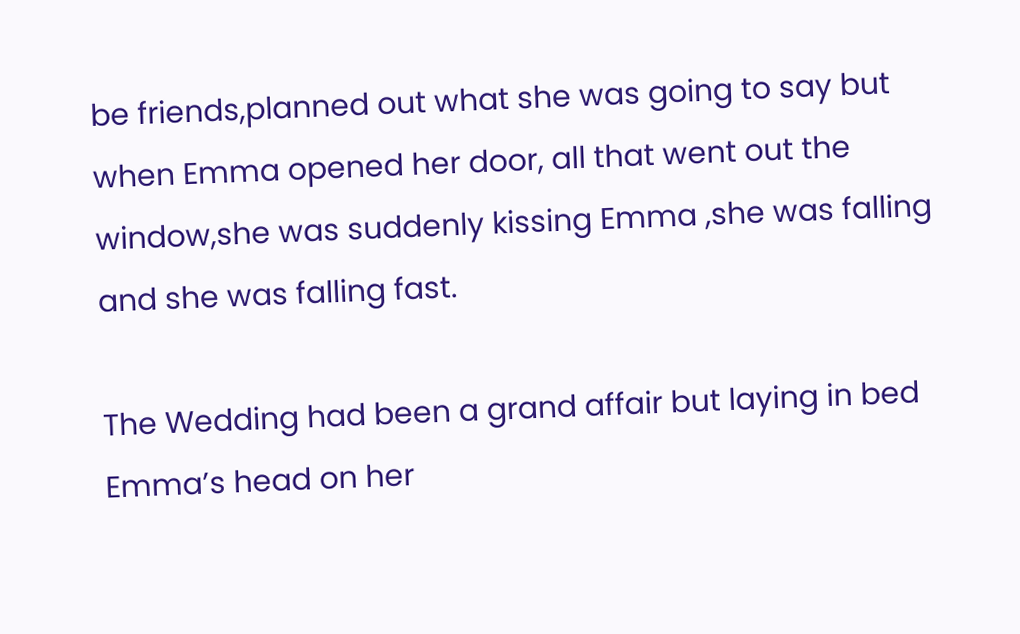be friends,planned out what she was going to say but when Emma opened her door, all that went out the window,she was suddenly kissing Emma ,she was falling and she was falling fast.

The Wedding had been a grand affair but laying in bed Emma’s head on her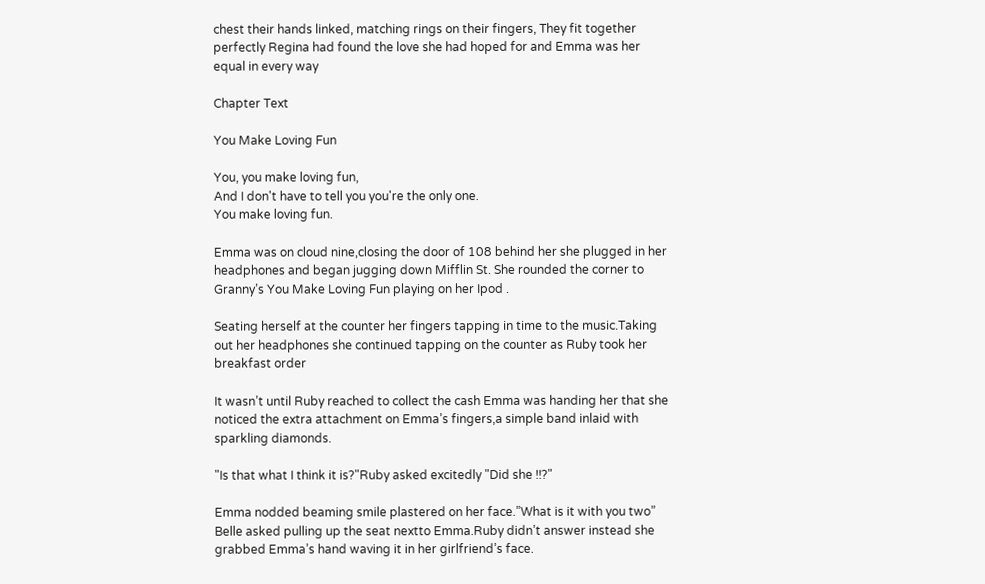chest their hands linked, matching rings on their fingers, They fit together perfectly Regina had found the love she had hoped for and Emma was her equal in every way

Chapter Text

You Make Loving Fun

You, you make loving fun,
And I don't have to tell you you're the only one.
You make loving fun.

Emma was on cloud nine,closing the door of 108 behind her she plugged in her headphones and began jugging down Mifflin St. She rounded the corner to Granny’s You Make Loving Fun playing on her Ipod .

Seating herself at the counter her fingers tapping in time to the music.Taking out her headphones she continued tapping on the counter as Ruby took her breakfast order

It wasn’t until Ruby reached to collect the cash Emma was handing her that she noticed the extra attachment on Emma’s fingers,a simple band inlaid with sparkling diamonds.

"Is that what I think it is?"Ruby asked excitedly "Did she !!?"

Emma nodded beaming smile plastered on her face.”What is it with you two” Belle asked pulling up the seat nextto Emma.Ruby didn’t answer instead she grabbed Emma’s hand waving it in her girlfriend’s face.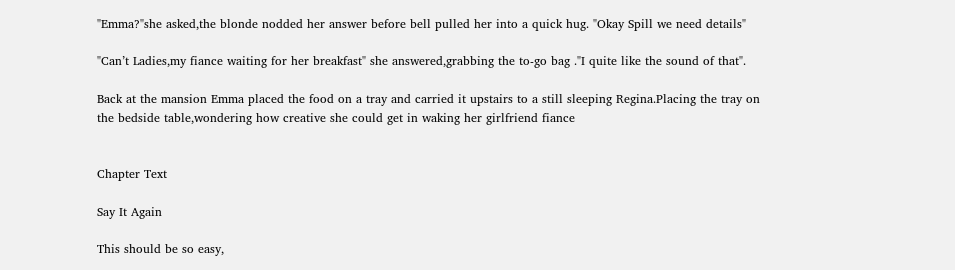"Emma?"she asked,the blonde nodded her answer before bell pulled her into a quick hug. "Okay Spill we need details"

"Can’t Ladies,my fiance waiting for her breakfast" she answered,grabbing the to-go bag ."I quite like the sound of that".

Back at the mansion Emma placed the food on a tray and carried it upstairs to a still sleeping Regina.Placing the tray on the bedside table,wondering how creative she could get in waking her girlfriend fiance


Chapter Text

Say It Again

This should be so easy,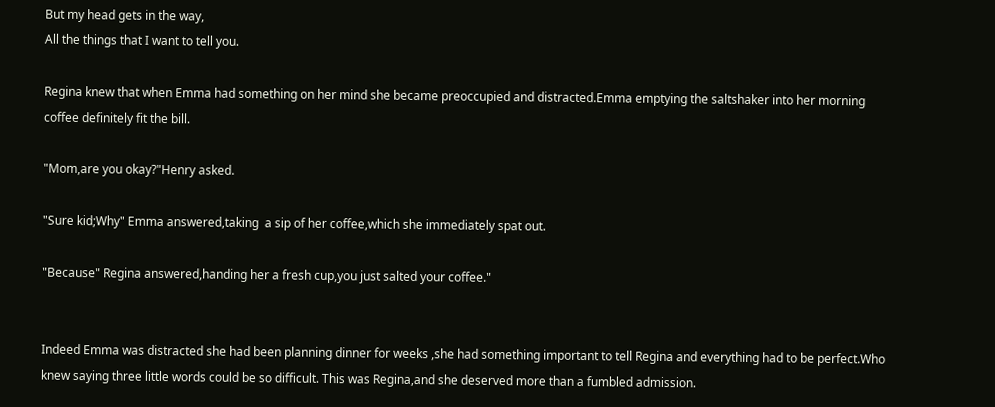But my head gets in the way,
All the things that I want to tell you.

Regina knew that when Emma had something on her mind she became preoccupied and distracted.Emma emptying the saltshaker into her morning coffee definitely fit the bill.

"Mom,are you okay?"Henry asked.

"Sure kid;Why" Emma answered,taking  a sip of her coffee,which she immediately spat out.

"Because" Regina answered,handing her a fresh cup,you just salted your coffee."


Indeed Emma was distracted she had been planning dinner for weeks ,she had something important to tell Regina and everything had to be perfect.Who knew saying three little words could be so difficult. This was Regina,and she deserved more than a fumbled admission.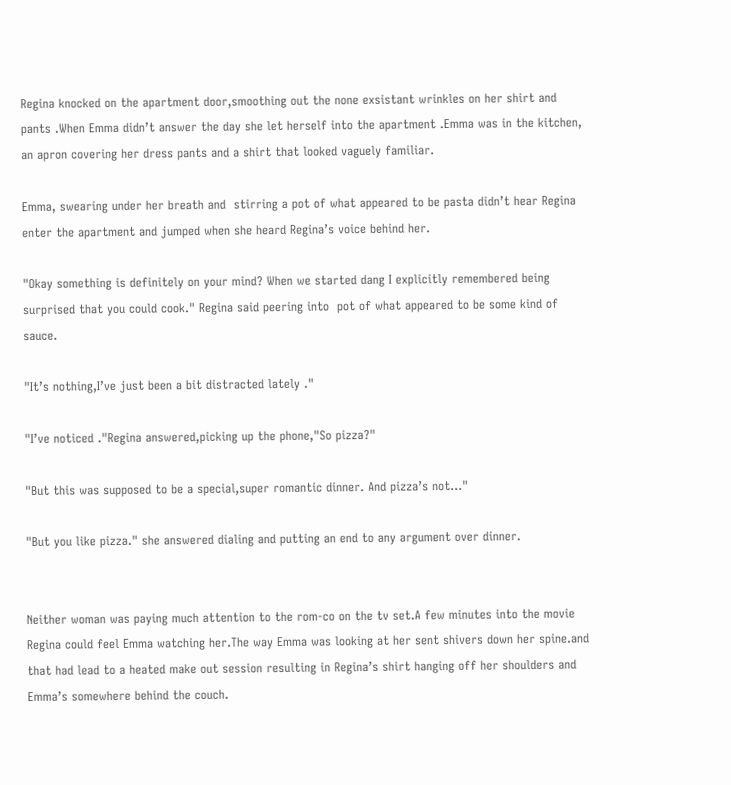Regina knocked on the apartment door,smoothing out the none exsistant wrinkles on her shirt and pants .When Emma didn’t answer the day she let herself into the apartment .Emma was in the kitchen, an apron covering her dress pants and a shirt that looked vaguely familiar.

Emma, swearing under her breath and  stirring a pot of what appeared to be pasta didn’t hear Regina enter the apartment and jumped when she heard Regina’s voice behind her.

"Okay something is definitely on your mind? When we started dang I explicitly remembered being surprised that you could cook." Regina said peering into  pot of what appeared to be some kind of sauce.

"It’s nothing,I’ve just been a bit distracted lately ."

"I’ve noticed ."Regina answered,picking up the phone,"So pizza?"

"But this was supposed to be a special,super romantic dinner. And pizza’s not…"

"But you like pizza." she answered dialing and putting an end to any argument over dinner.


Neither woman was paying much attention to the rom-co on the tv set.A few minutes into the movie Regina could feel Emma watching her.The way Emma was looking at her sent shivers down her spine.and that had lead to a heated make out session resulting in Regina’s shirt hanging off her shoulders and Emma’s somewhere behind the couch.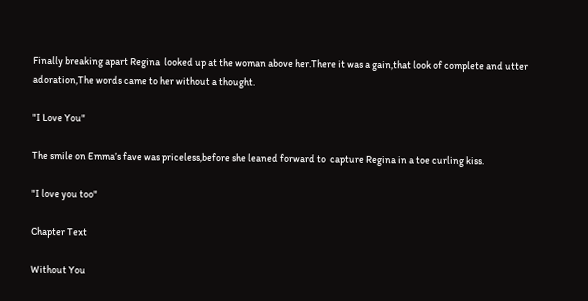Finally breaking apart Regina  looked up at the woman above her.There it was a gain,that look of complete and utter adoration,The words came to her without a thought.

"I Love You"

The smile on Emma’s fave was priceless,before she leaned forward to  capture Regina in a toe curling kiss.

"I love you too"

Chapter Text

Without You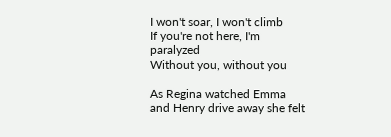I won't soar, I won't climb
If you're not here, I'm paralyzed
Without you, without you

As Regina watched Emma and Henry drive away she felt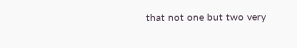that not one but two very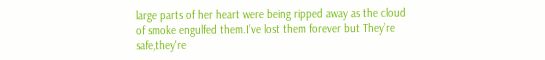large parts of her heart were being ripped away as the cloud of smoke engulfed them.I’ve lost them forever but They’re safe,they're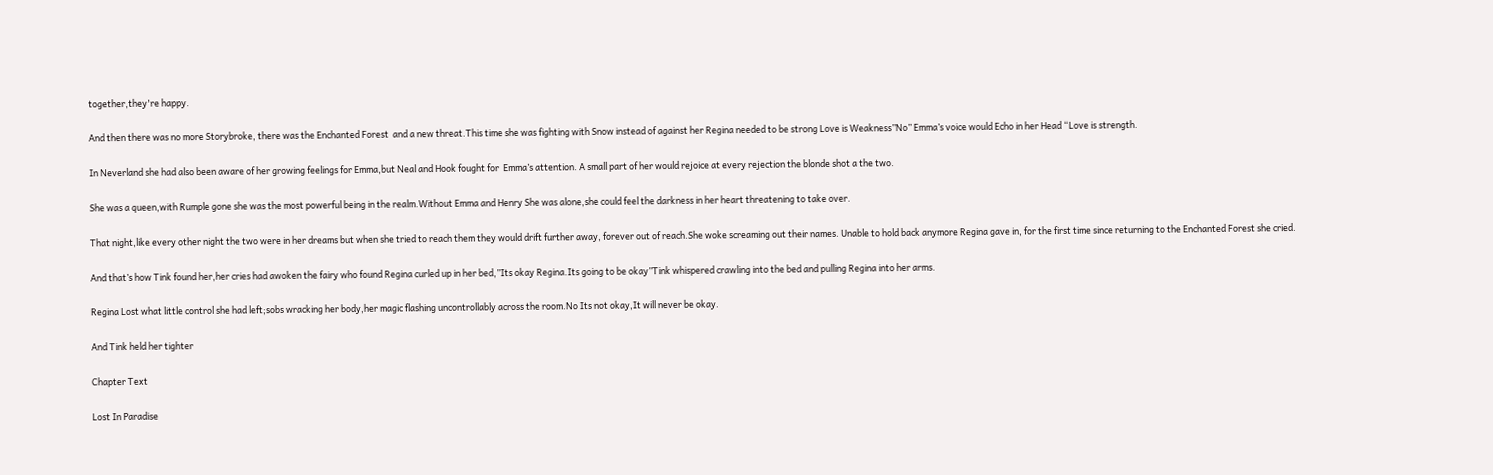together,they're happy.

And then there was no more Storybroke, there was the Enchanted Forest  and a new threat.This time she was fighting with Snow instead of against her Regina needed to be strong Love is Weakness”No” Emma’s voice would Echo in her Head “Love is strength.

In Neverland she had also been aware of her growing feelings for Emma,but Neal and Hook fought for  Emma’s attention. A small part of her would rejoice at every rejection the blonde shot a the two.

She was a queen,with Rumple gone she was the most powerful being in the realm.Without Emma and Henry She was alone,she could feel the darkness in her heart threatening to take over.

That night,like every other night the two were in her dreams but when she tried to reach them they would drift further away, forever out of reach.She woke screaming out their names. Unable to hold back anymore Regina gave in, for the first time since returning to the Enchanted Forest she cried.

And that’s how Tink found her,her cries had awoken the fairy who found Regina curled up in her bed,”Its okay Regina.Its going to be okay”Tink whispered crawling into the bed and pulling Regina into her arms.

Regina Lost what little control she had left;sobs wracking her body,her magic flashing uncontrollably across the room.No Its not okay,It will never be okay.

And Tink held her tighter

Chapter Text

Lost In Paradise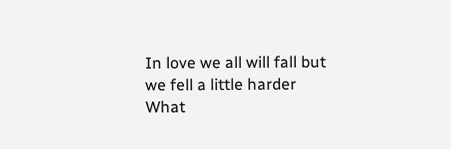In love we all will fall but we fell a little harder
What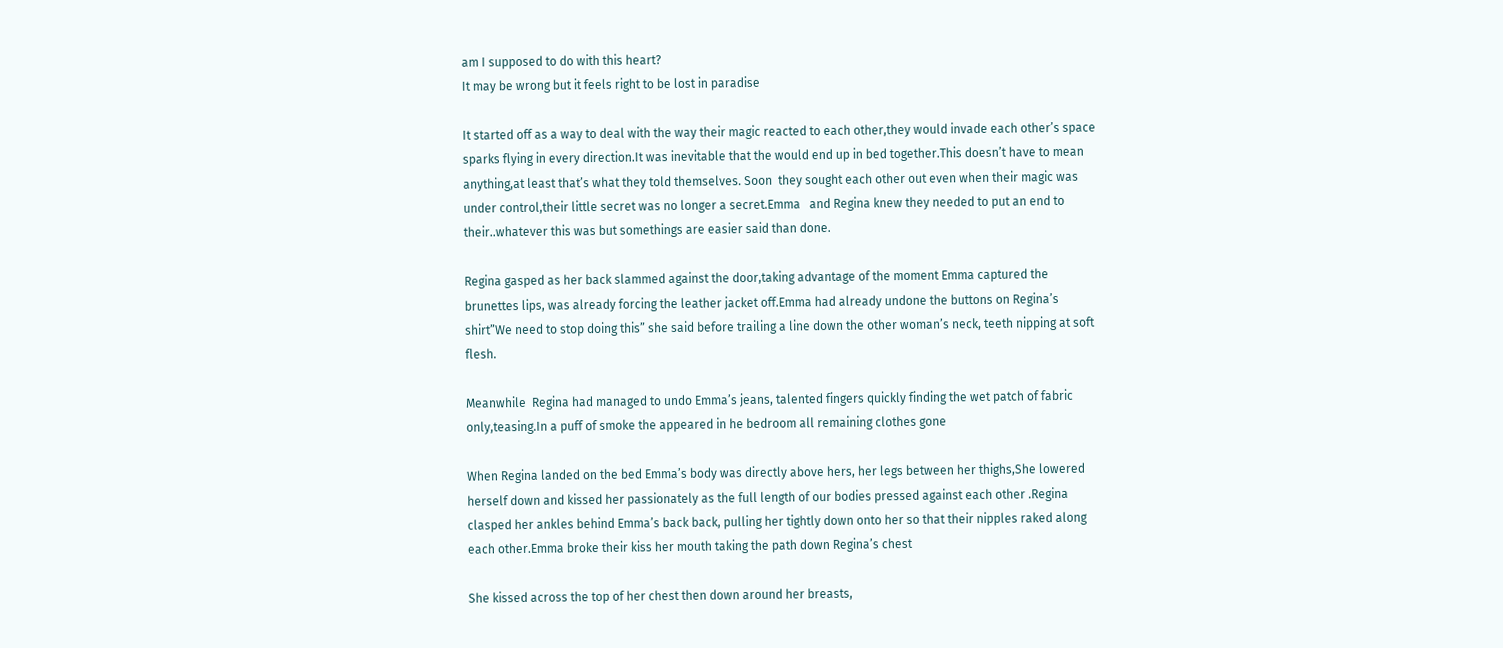am I supposed to do with this heart?
It may be wrong but it feels right to be lost in paradise

It started off as a way to deal with the way their magic reacted to each other,they would invade each other’s space sparks flying in every direction.It was inevitable that the would end up in bed together.This doesn’t have to mean anything,at least that’s what they told themselves. Soon  they sought each other out even when their magic was under control,their little secret was no longer a secret.Emma   and Regina knew they needed to put an end to their..whatever this was but somethings are easier said than done.

Regina gasped as her back slammed against the door,taking advantage of the moment Emma captured the brunettes lips, was already forcing the leather jacket off.Emma had already undone the buttons on Regina’s shirt”We need to stop doing this” she said before trailing a line down the other woman’s neck, teeth nipping at soft flesh.

Meanwhile  Regina had managed to undo Emma’s jeans, talented fingers quickly finding the wet patch of fabric only,teasing.In a puff of smoke the appeared in he bedroom all remaining clothes gone

When Regina landed on the bed Emma’s body was directly above hers, her legs between her thighs,She lowered herself down and kissed her passionately as the full length of our bodies pressed against each other .Regina  clasped her ankles behind Emma’s back back, pulling her tightly down onto her so that their nipples raked along each other.Emma broke their kiss her mouth taking the path down Regina’s chest

She kissed across the top of her chest then down around her breasts,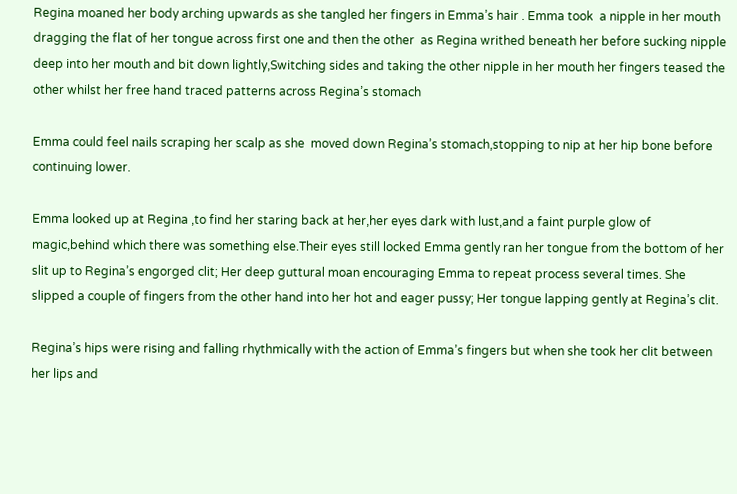Regina moaned her body arching upwards as she tangled her fingers in Emma’s hair . Emma took  a nipple in her mouth dragging the flat of her tongue across first one and then the other  as Regina writhed beneath her before sucking nipple deep into her mouth and bit down lightly,Switching sides and taking the other nipple in her mouth her fingers teased the other whilst her free hand traced patterns across Regina’s stomach

Emma could feel nails scraping her scalp as she  moved down Regina’s stomach,stopping to nip at her hip bone before continuing lower.

Emma looked up at Regina ,to find her staring back at her,her eyes dark with lust,and a faint purple glow of magic,behind which there was something else.Their eyes still locked Emma gently ran her tongue from the bottom of her slit up to Regina’s engorged clit; Her deep guttural moan encouraging Emma to repeat process several times. She slipped a couple of fingers from the other hand into her hot and eager pussy; Her tongue lapping gently at Regina’s clit.

Regina’s hips were rising and falling rhythmically with the action of Emma’s fingers but when she took her clit between her lips and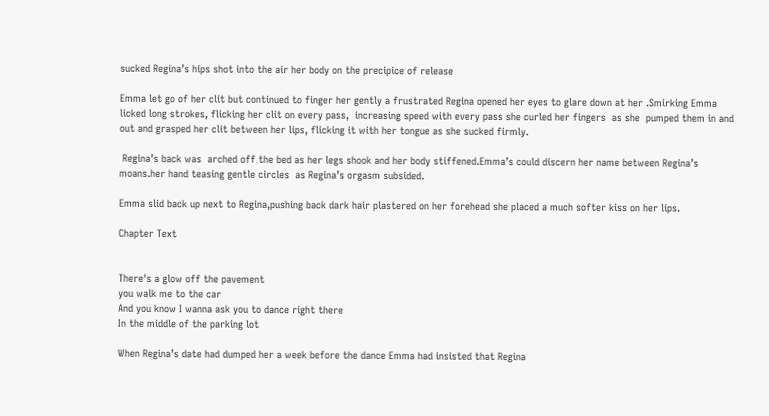sucked Regina’s hips shot into the air her body on the precipice of release

Emma let go of her clit but continued to finger her gently a frustrated Regina opened her eyes to glare down at her .Smirking Emma  licked long strokes, flicking her clit on every pass,  increasing speed with every pass she curled her fingers  as she  pumped them in and out and grasped her clit between her lips, flicking it with her tongue as she sucked firmly.

 Regina’s back was  arched off the bed as her legs shook and her body stiffened.Emma’s could discern her name between Regina’s moans.her hand teasing gentle circles  as Regina’s orgasm subsided.

Emma slid back up next to Regina,pushing back dark hair plastered on her forehead she placed a much softer kiss on her lips.

Chapter Text


There's a glow off the pavement
you walk me to the car
And you know I wanna ask you to dance right there
In the middle of the parking lot

When Regina’s date had dumped her a week before the dance Emma had insisted that Regina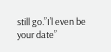still go.”I’l even be your date”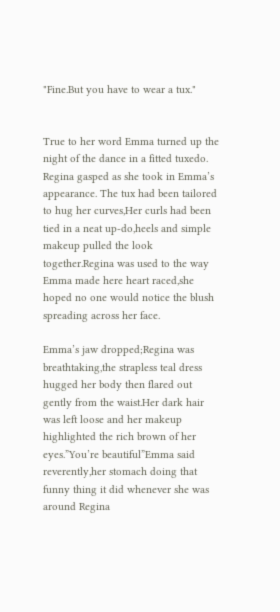"Fine.But you have to wear a tux."


True to her word Emma turned up the night of the dance in a fitted tuxedo. Regina gasped as she took in Emma’s appearance. The tux had been tailored to hug her curves,Her curls had been tied in a neat up-do,heels and simple makeup pulled the look together.Regina was used to the way Emma made here heart raced,she hoped no one would notice the blush spreading across her face.

Emma’s jaw dropped;Regina was breathtaking,the strapless teal dress hugged her body then flared out gently from the waist.Her dark hair was left loose and her makeup highlighted the rich brown of her eyes.”You’re beautiful”Emma said reverently,her stomach doing that funny thing it did whenever she was around Regina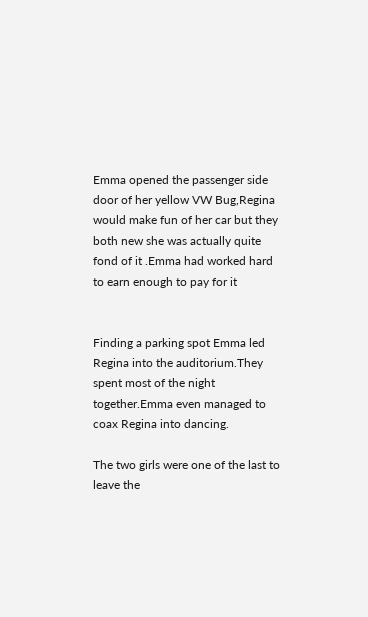Emma opened the passenger side door of her yellow VW Bug,Regina would make fun of her car but they both new she was actually quite fond of it .Emma had worked hard to earn enough to pay for it


Finding a parking spot Emma led Regina into the auditorium.They spent most of the night together.Emma even managed to coax Regina into dancing.

The two girls were one of the last to leave the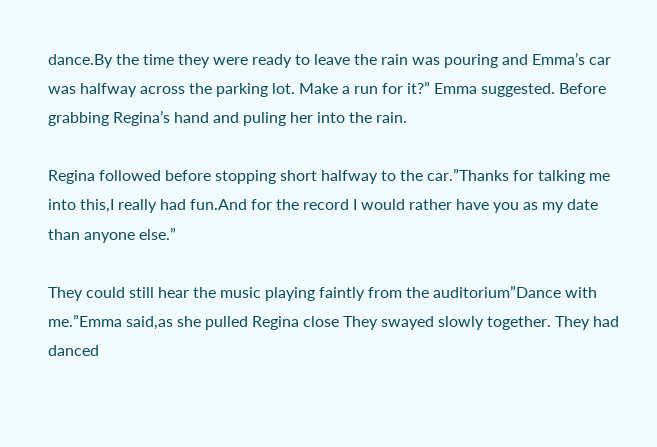dance.By the time they were ready to leave the rain was pouring and Emma’s car was halfway across the parking lot. Make a run for it?” Emma suggested. Before grabbing Regina’s hand and puling her into the rain.

Regina followed before stopping short halfway to the car.”Thanks for talking me into this,I really had fun.And for the record I would rather have you as my date than anyone else.”

They could still hear the music playing faintly from the auditorium”Dance with me.”Emma said,as she pulled Regina close They swayed slowly together. They had danced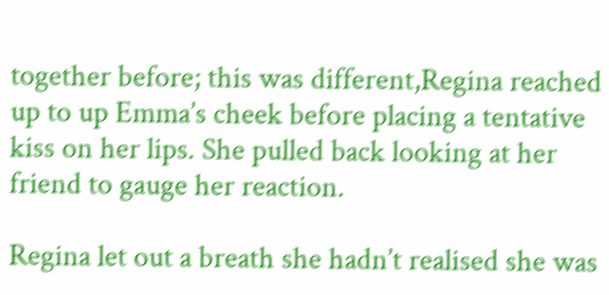together before; this was different,Regina reached up to up Emma’s cheek before placing a tentative kiss on her lips. She pulled back looking at her friend to gauge her reaction.

Regina let out a breath she hadn’t realised she was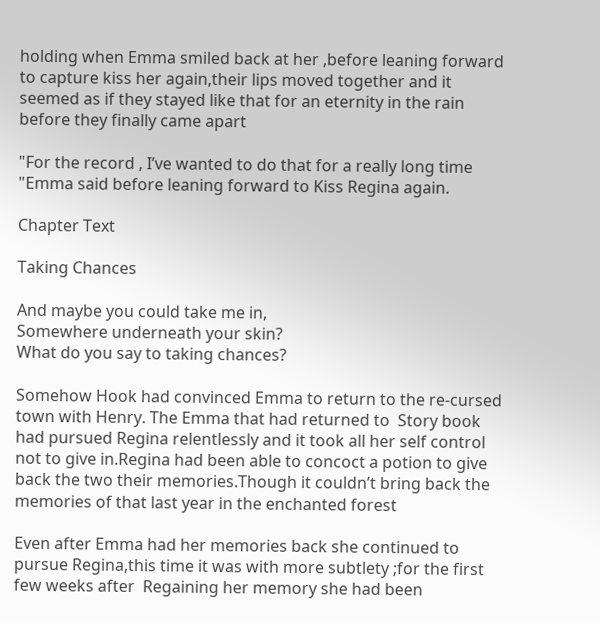holding when Emma smiled back at her ,before leaning forward to capture kiss her again,their lips moved together and it seemed as if they stayed like that for an eternity in the rain before they finally came apart

"For the record , I’ve wanted to do that for a really long time "Emma said before leaning forward to Kiss Regina again.

Chapter Text

Taking Chances

And maybe you could take me in,
Somewhere underneath your skin?
What do you say to taking chances?

Somehow Hook had convinced Emma to return to the re-cursed town with Henry. The Emma that had returned to  Story book had pursued Regina relentlessly and it took all her self control not to give in.Regina had been able to concoct a potion to give back the two their memories.Though it couldn’t bring back the memories of that last year in the enchanted forest

Even after Emma had her memories back she continued to pursue Regina,this time it was with more subtlety ;for the first few weeks after  Regaining her memory she had been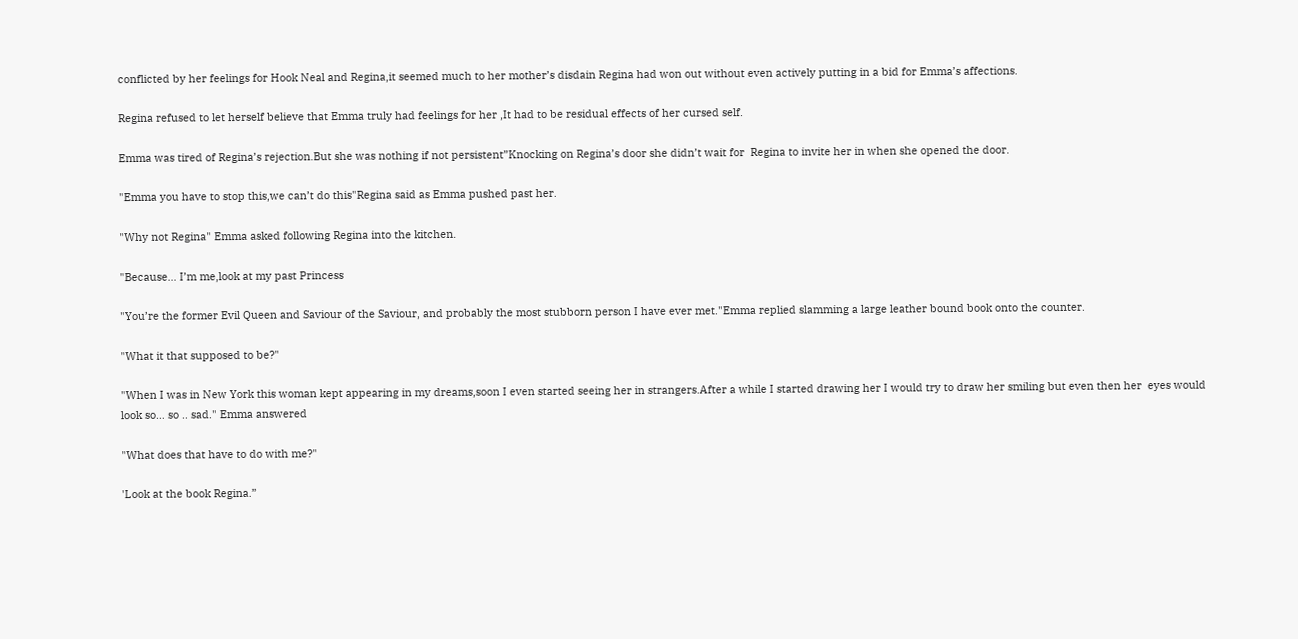conflicted by her feelings for Hook Neal and Regina,it seemed much to her mother’s disdain Regina had won out without even actively putting in a bid for Emma’s affections.

Regina refused to let herself believe that Emma truly had feelings for her ,It had to be residual effects of her cursed self.

Emma was tired of Regina’s rejection.But she was nothing if not persistent”Knocking on Regina’s door she didn’t wait for  Regina to invite her in when she opened the door.

"Emma you have to stop this,we can’t do this"Regina said as Emma pushed past her.

"Why not Regina" Emma asked following Regina into the kitchen.

"Because… I’m me,look at my past Princess

"You’re the former Evil Queen and Saviour of the Saviour, and probably the most stubborn person I have ever met."Emma replied slamming a large leather bound book onto the counter.

"What it that supposed to be?"

"When I was in New York this woman kept appearing in my dreams,soon I even started seeing her in strangers.After a while I started drawing her I would try to draw her smiling but even then her  eyes would look so… so .. sad." Emma answered

"What does that have to do with me?"

'Look at the book Regina.”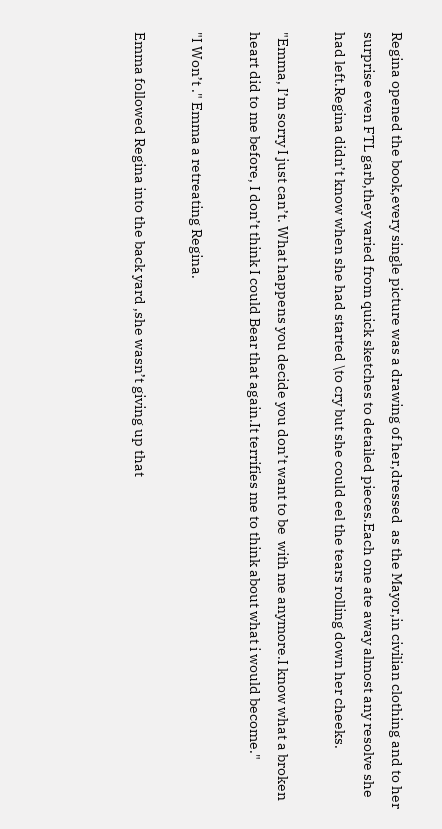Regina opened the book,every single picture was a drawing of her,dressed  as the Mayor,in civilian clothing and to her surprise even FTL garb,they varied from quick sketches to detailed pieces.Each one ate away almost any resolve she had left.Regina didn’t know when she had started \to cry but she could eel the tears rolling down her cheeks.

"Emma, I’m sorry I just can’t. What happens you decide you don’t want to be  with me anymore.I know what a broken heart did to me before, I don’t think I could Bear that again.It terrifies me to think about what i would become."

"I Won’t ." Emma a retreating Regina.

Emma followed Regina into the back yard ,she wasn’t giving up that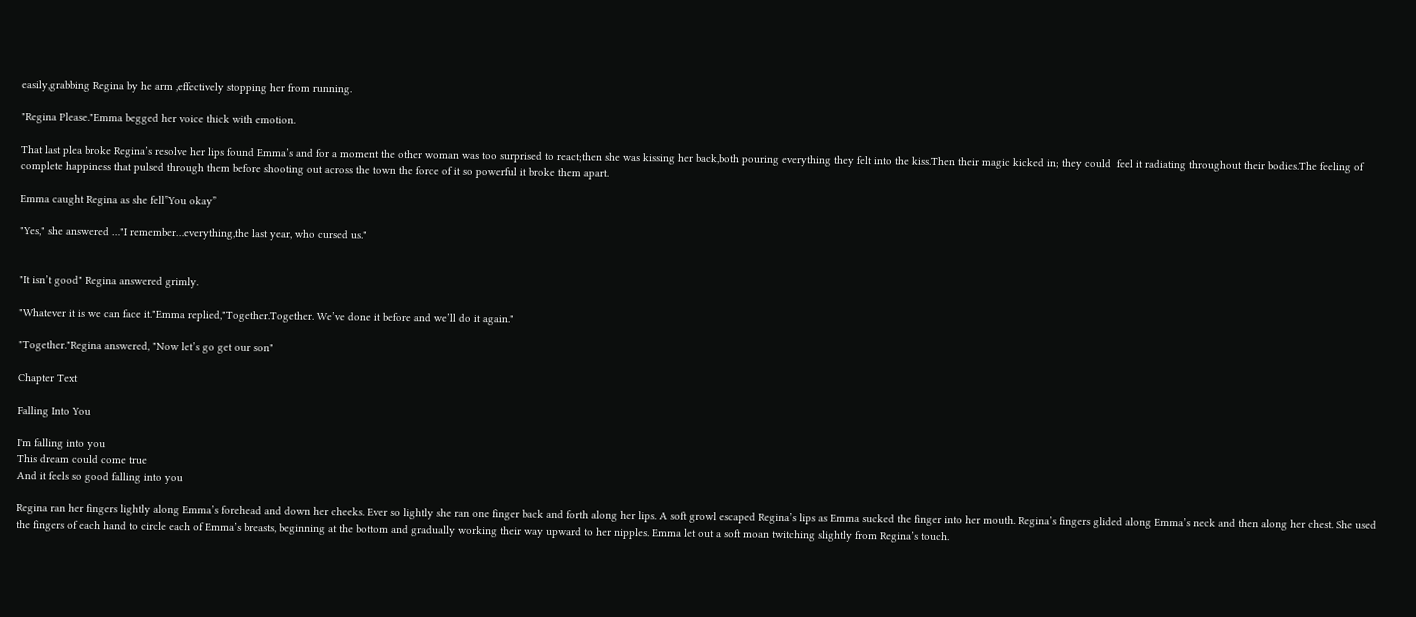easily,grabbing Regina by he arm ,effectively stopping her from running.

"Regina Please."Emma begged her voice thick with emotion.

That last plea broke Regina’s resolve her lips found Emma’s and for a moment the other woman was too surprised to react;then she was kissing her back,both pouring everything they felt into the kiss.Then their magic kicked in; they could  feel it radiating throughout their bodies.The feeling of complete happiness that pulsed through them before shooting out across the town the force of it so powerful it broke them apart.

Emma caught Regina as she fell”You okay”

"Yes," she answered …"I remember…everything,the last year, who cursed us."


"It isn’t good" Regina answered grimly.

"Whatever it is we can face it."Emma replied,"Together.Together. We’ve done it before and we’ll do it again."

"Together."Regina answered, "Now let’s go get our son"

Chapter Text

Falling Into You

I'm falling into you
This dream could come true
And it feels so good falling into you

Regina ran her fingers lightly along Emma’s forehead and down her cheeks. Ever so lightly she ran one finger back and forth along her lips. A soft growl escaped Regina’s lips as Emma sucked the finger into her mouth. Regina’s fingers glided along Emma’s neck and then along her chest. She used the fingers of each hand to circle each of Emma’s breasts, beginning at the bottom and gradually working their way upward to her nipples. Emma let out a soft moan twitching slightly from Regina’s touch.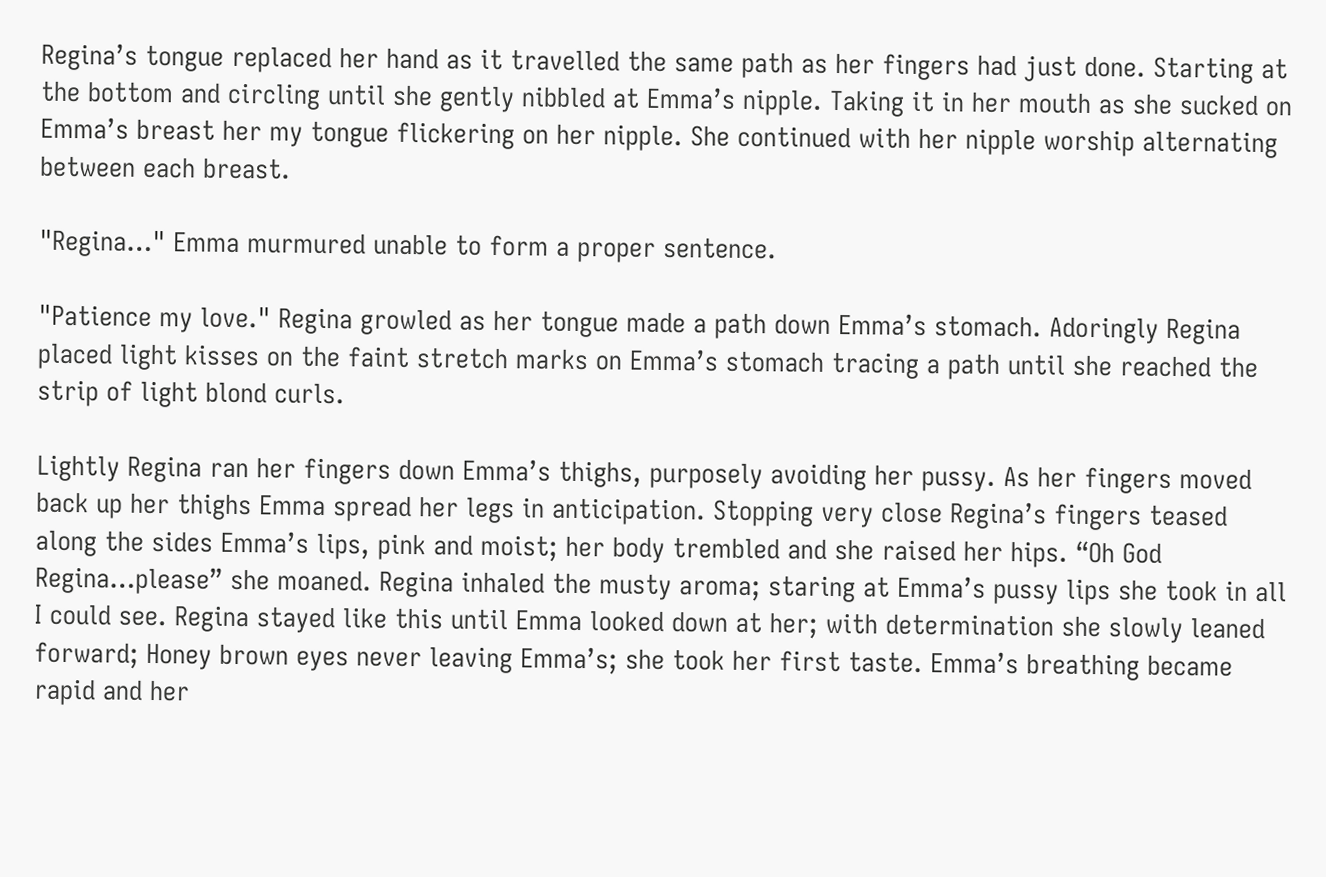Regina’s tongue replaced her hand as it travelled the same path as her fingers had just done. Starting at the bottom and circling until she gently nibbled at Emma’s nipple. Taking it in her mouth as she sucked on Emma’s breast her my tongue flickering on her nipple. She continued with her nipple worship alternating between each breast.

"Regina…" Emma murmured unable to form a proper sentence.

"Patience my love." Regina growled as her tongue made a path down Emma’s stomach. Adoringly Regina placed light kisses on the faint stretch marks on Emma’s stomach tracing a path until she reached the strip of light blond curls.

Lightly Regina ran her fingers down Emma’s thighs, purposely avoiding her pussy. As her fingers moved back up her thighs Emma spread her legs in anticipation. Stopping very close Regina’s fingers teased along the sides Emma’s lips, pink and moist; her body trembled and she raised her hips. “Oh God Regina…please” she moaned. Regina inhaled the musty aroma; staring at Emma’s pussy lips she took in all I could see. Regina stayed like this until Emma looked down at her; with determination she slowly leaned forward; Honey brown eyes never leaving Emma’s; she took her first taste. Emma’s breathing became rapid and her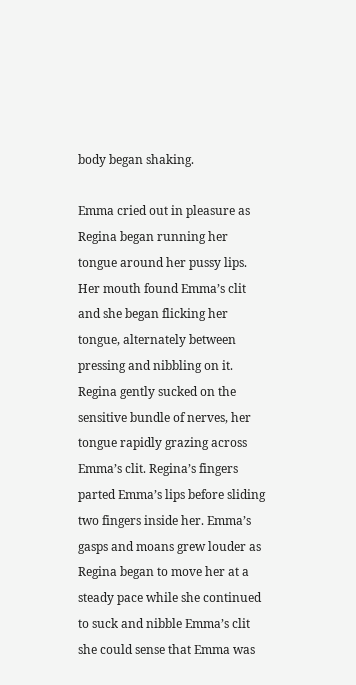body began shaking.

Emma cried out in pleasure as Regina began running her tongue around her pussy lips. Her mouth found Emma’s clit and she began flicking her tongue, alternately between pressing and nibbling on it. Regina gently sucked on the sensitive bundle of nerves, her tongue rapidly grazing across Emma’s clit. Regina’s fingers parted Emma’s lips before sliding two fingers inside her. Emma’s gasps and moans grew louder as Regina began to move her at a steady pace while she continued to suck and nibble Emma’s clit she could sense that Emma was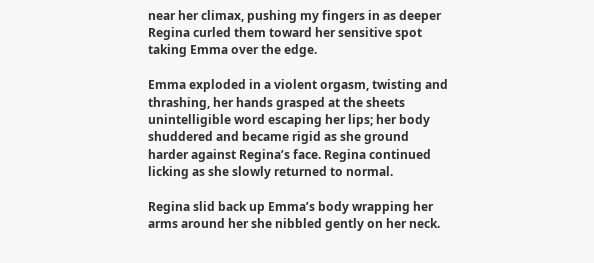near her climax, pushing my fingers in as deeper Regina curled them toward her sensitive spot taking Emma over the edge.

Emma exploded in a violent orgasm, twisting and thrashing, her hands grasped at the sheets unintelligible word escaping her lips; her body shuddered and became rigid as she ground harder against Regina’s face. Regina continued licking as she slowly returned to normal.

Regina slid back up Emma’s body wrapping her arms around her she nibbled gently on her neck.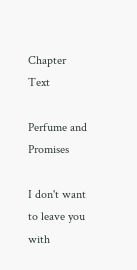Chapter Text

Perfume and Promises

I don't want to leave you with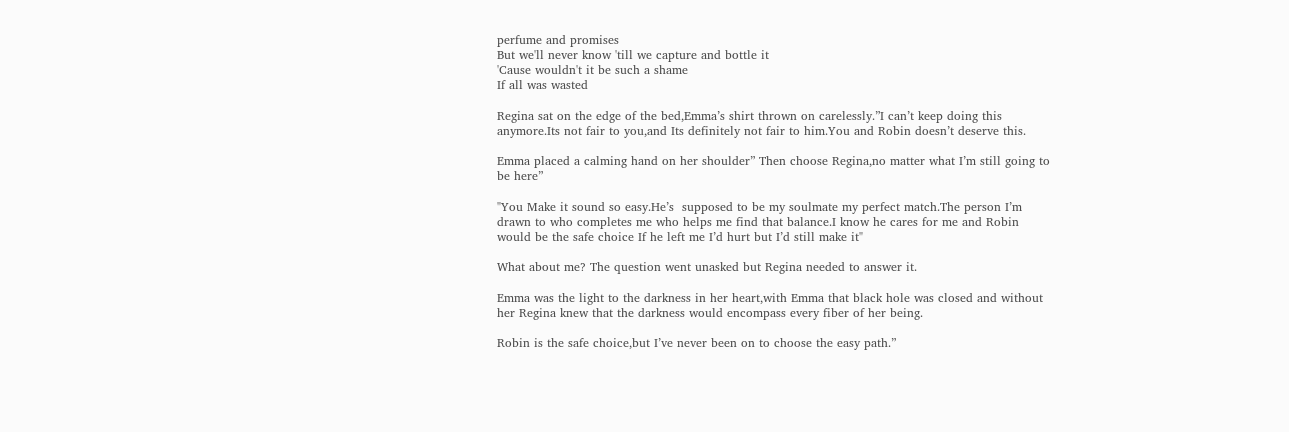perfume and promises
But we'll never know 'till we capture and bottle it
'Cause wouldn't it be such a shame
If all was wasted

Regina sat on the edge of the bed,Emma’s shirt thrown on carelessly.”I can’t keep doing this anymore.Its not fair to you,and Its definitely not fair to him.You and Robin doesn’t deserve this.

Emma placed a calming hand on her shoulder” Then choose Regina,no matter what I’m still going to be here”

"You Make it sound so easy.He’s  supposed to be my soulmate my perfect match.The person I’m drawn to who completes me who helps me find that balance.I know he cares for me and Robin would be the safe choice If he left me I’d hurt but I’d still make it"

What about me? The question went unasked but Regina needed to answer it.

Emma was the light to the darkness in her heart,with Emma that black hole was closed and without her Regina knew that the darkness would encompass every fiber of her being.

Robin is the safe choice,but I’ve never been on to choose the easy path.”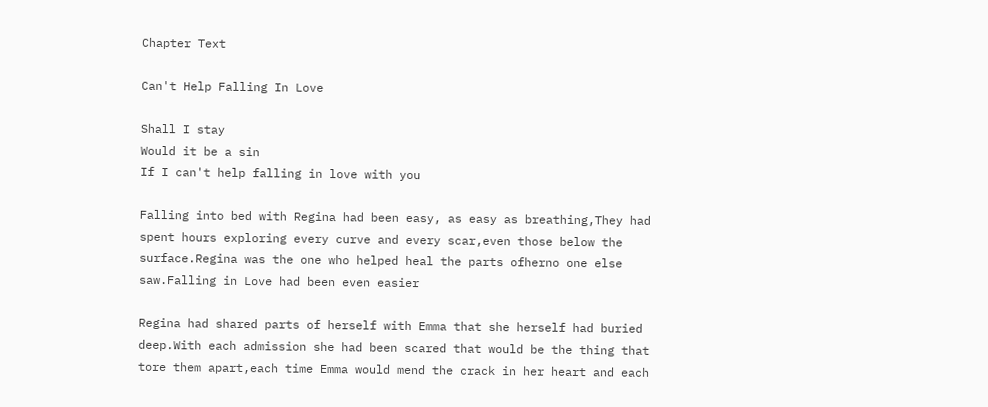Chapter Text

Can't Help Falling In Love

Shall I stay
Would it be a sin
If I can't help falling in love with you

Falling into bed with Regina had been easy, as easy as breathing,They had spent hours exploring every curve and every scar,even those below the surface.Regina was the one who helped heal the parts ofherno one else saw.Falling in Love had been even easier

Regina had shared parts of herself with Emma that she herself had buried deep.With each admission she had been scared that would be the thing that tore them apart,each time Emma would mend the crack in her heart and each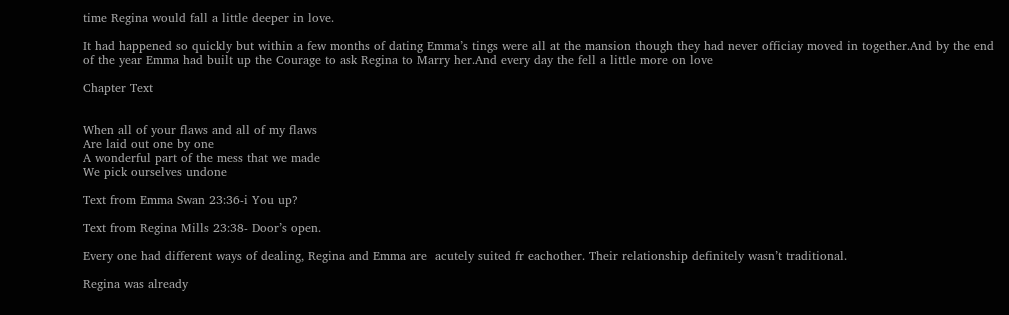time Regina would fall a little deeper in love.

It had happened so quickly but within a few months of dating Emma’s tings were all at the mansion though they had never officiay moved in together.And by the end of the year Emma had built up the Courage to ask Regina to Marry her.And every day the fell a little more on love

Chapter Text


When all of your flaws and all of my flaws
Are laid out one by one
A wonderful part of the mess that we made
We pick ourselves undone

Text from Emma Swan 23:36-i You up?

Text from Regina Mills 23:38- Door’s open.

Every one had different ways of dealing, Regina and Emma are  acutely suited fr eachother. Their relationship definitely wasn’t traditional.

Regina was already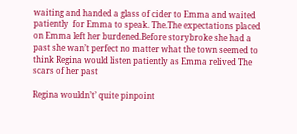waiting and handed a glass of cider to Emma and waited patiently  for Emma to speak. The.The expectations placed on Emma left her burdened.Before storybroke she had a past she wan’t perfect no matter what the town seemed to think Regina would listen patiently as Emma relived The scars of her past

Regina wouldn’t’ quite pinpoint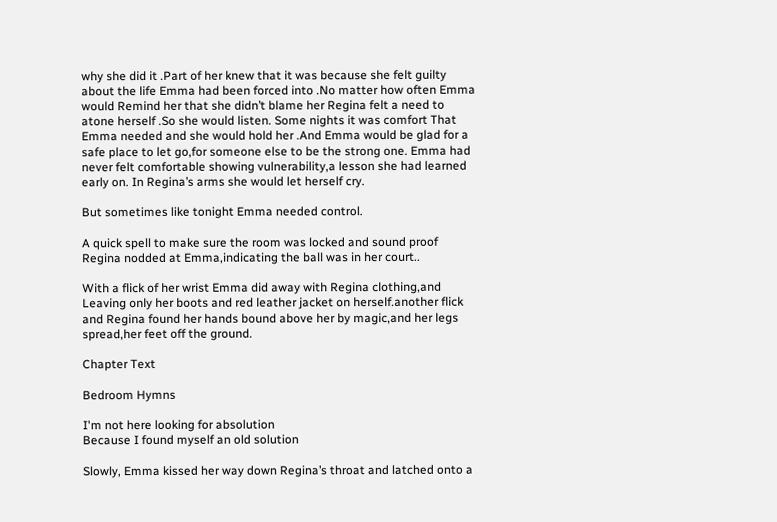why she did it .Part of her knew that it was because she felt guilty about the life Emma had been forced into .No matter how often Emma would Remind her that she didn’t blame her Regina felt a need to atone herself .So she would listen. Some nights it was comfort That Emma needed and she would hold her .And Emma would be glad for a safe place to let go,for someone else to be the strong one. Emma had never felt comfortable showing vulnerability,a lesson she had learned early on. In Regina’s arms she would let herself cry.

But sometimes like tonight Emma needed control.

A quick spell to make sure the room was locked and sound proof Regina nodded at Emma,indicating the ball was in her court..

With a flick of her wrist Emma did away with Regina clothing,and Leaving only her boots and red leather jacket on herself.another flick and Regina found her hands bound above her by magic,and her legs spread,her feet off the ground.

Chapter Text

Bedroom Hymns

I'm not here looking for absolution
Because I found myself an old solution

Slowly, Emma kissed her way down Regina’s throat and latched onto a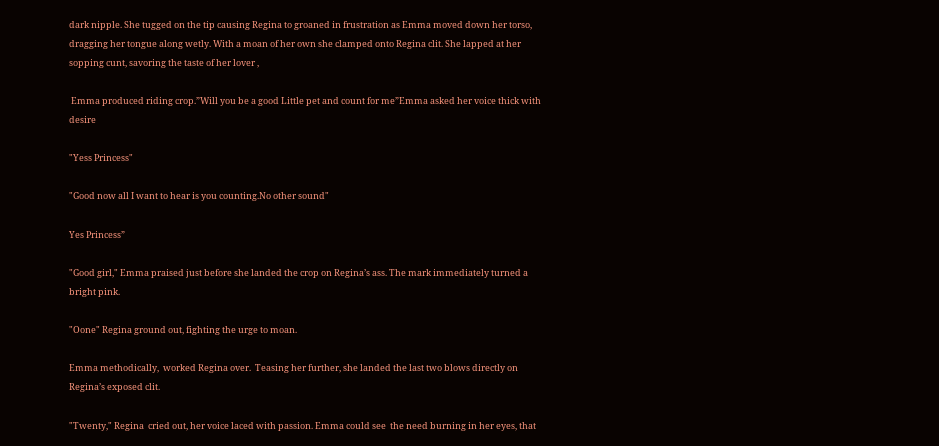dark nipple. She tugged on the tip causing Regina to groaned in frustration as Emma moved down her torso, dragging her tongue along wetly. With a moan of her own she clamped onto Regina clit. She lapped at her sopping cunt, savoring the taste of her lover ,

 Emma produced riding crop.”Will you be a good Little pet and count for me”Emma asked her voice thick with desire

"Yess Princess"

"Good now all I want to hear is you counting.No other sound"

Yes Princess”

"Good girl," Emma praised just before she landed the crop on Regina’s ass. The mark immediately turned a bright pink.

"Oone" Regina ground out, fighting the urge to moan.

Emma methodically,  worked Regina over.  Teasing her further, she landed the last two blows directly on Regina’s exposed clit.

"Twenty," Regina  cried out, her voice laced with passion. Emma could see  the need burning in her eyes, that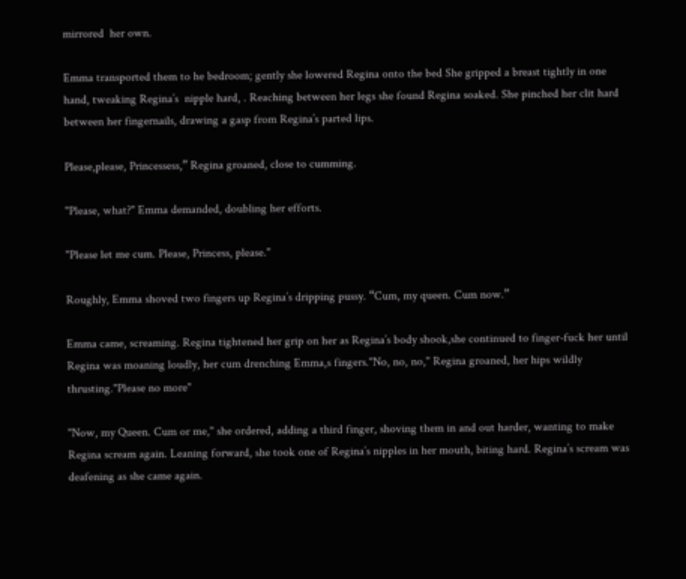mirrored  her own.

Emma transported them to he bedroom; gently she lowered Regina onto the bed She gripped a breast tightly in one hand, tweaking Regina’s  nipple hard, . Reaching between her legs she found Regina soaked. She pinched her clit hard between her fingernails, drawing a gasp from Regina’s parted lips.

Please,please, Princessess,” Regina groaned, close to cumming.

"Please, what?" Emma demanded, doubling her efforts.

"Please let me cum. Please, Princess, please."

Roughly, Emma shoved two fingers up Regina’s dripping pussy. “Cum, my queen. Cum now.”

Emma came, screaming. Regina tightened her grip on her as Regina’s body shook,she continued to finger-fuck her until Regina was moaning loudly, her cum drenching Emma,s fingers."No, no, no," Regina groaned, her hips wildly thrusting."Please no more"

"Now, my Queen. Cum or me," she ordered, adding a third finger, shoving them in and out harder, wanting to make Regina scream again. Leaning forward, she took one of Regina’s nipples in her mouth, biting hard. Regina’s scream was deafening as she came again.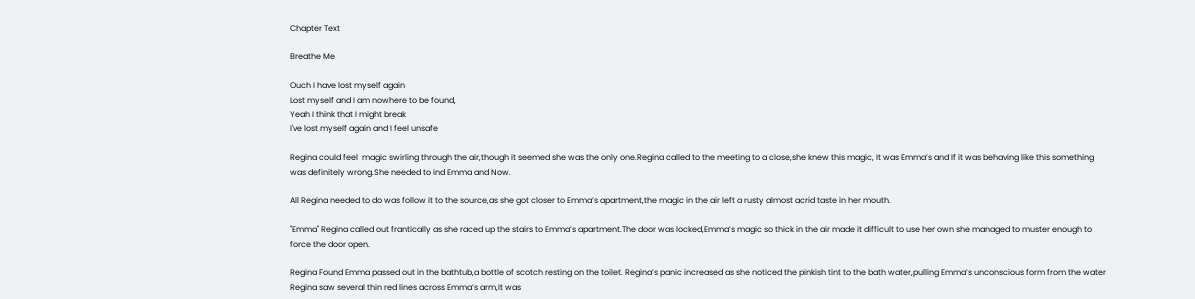Chapter Text

Breathe Me

Ouch I have lost myself again
Lost myself and I am nowhere to be found,
Yeah I think that I might break
I've lost myself again and I feel unsafe

Regina could feel  magic swirling through the air,though it seemed she was the only one.Regina called to the meeting to a close,she knew this magic, It was Emma’s and If it was behaving like this something was definitely wrong.She needed to ind Emma and Now.

All Regina needed to do was follow it to the source,as she got closer to Emma’s apartment,the magic in the air left a rusty almost acrid taste in her mouth.

"Emma" Regina called out frantically as she raced up the stairs to Emma’s apartment.The door was locked,Emma’s magic so thick in the air made it difficult to use her own she managed to muster enough to force the door open.

Regina Found Emma passed out in the bathtub,a bottle of scotch resting on the toilet. Regina’s panic increased as she noticed the pinkish tint to the bath water,pulling Emma’s unconscious form from the water Regina saw several thin red lines across Emma’s arm,It was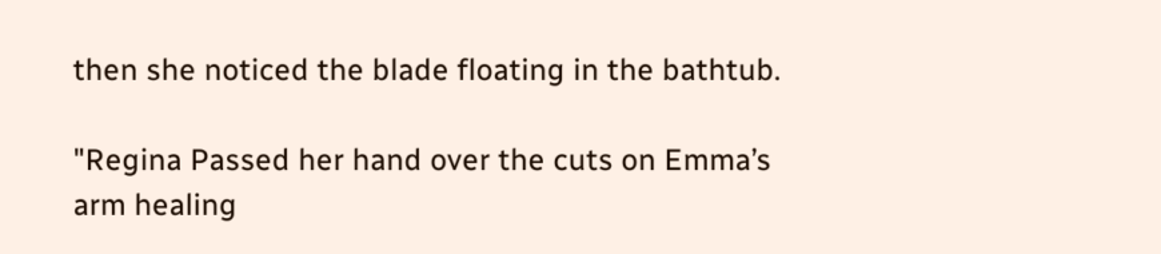then she noticed the blade floating in the bathtub.

"Regina Passed her hand over the cuts on Emma’s arm healing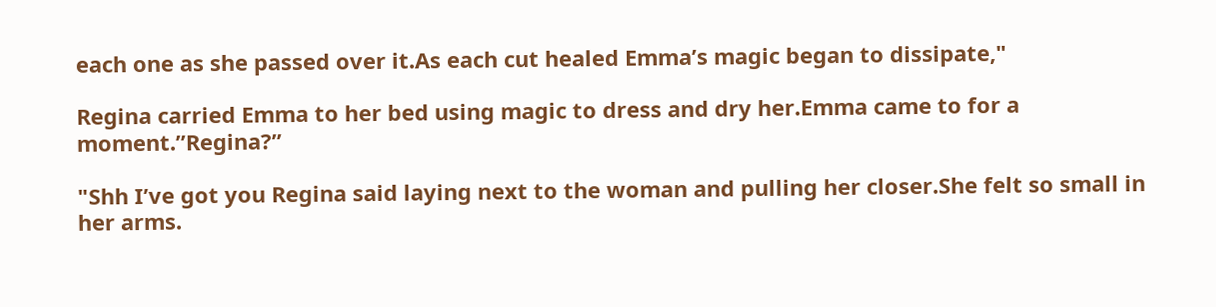each one as she passed over it.As each cut healed Emma’s magic began to dissipate,"

Regina carried Emma to her bed using magic to dress and dry her.Emma came to for a moment.”Regina?”

"Shh I’ve got you Regina said laying next to the woman and pulling her closer.She felt so small in her arms.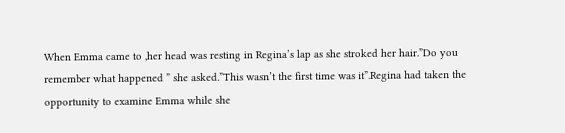When Emma came to ,her head was resting in Regina’s lap as she stroked her hair.”Do you remember what happened ” she asked.”This wasn’t the first time was it”.Regina had taken the opportunity to examine Emma while she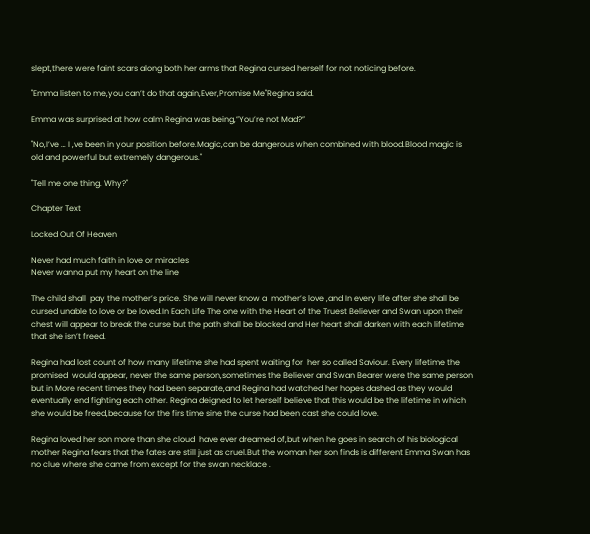slept,there were faint scars along both her arms that Regina cursed herself for not noticing before.

"Emma listen to me,you can’t do that again,Ever,Promise Me"Regina said.

Emma was surprised at how calm Regina was being,”You’re not Mad?”

"No,I’ve … I ,ve been in your position before.Magic,can be dangerous when combined with blood.Blood magic is old and powerful but extremely dangerous."

"Tell me one thing. Why?"

Chapter Text

Locked Out Of Heaven

Never had much faith in love or miracles
Never wanna put my heart on the line

The child shall  pay the mother’s price. She will never know a  mother’s love ,and In every life after she shall be cursed unable to love or be loved.In Each Life The one with the Heart of the Truest Believer and Swan upon their chest will appear to break the curse but the path shall be blocked and Her heart shall darken with each lifetime that she isn’t freed.

Regina had lost count of how many lifetime she had spent waiting for  her so called Saviour. Every lifetime the promised  would appear, never the same person,sometimes the Believer and Swan Bearer were the same person but in More recent times they had been separate,and Regina had watched her hopes dashed as they would eventually end fighting each other. Regina deigned to let herself believe that this would be the lifetime in which she would be freed,because for the firs time sine the curse had been cast she could love.

Regina loved her son more than she cloud  have ever dreamed of,but when he goes in search of his biological mother Regina fears that the fates are still just as cruel.But the woman her son finds is different Emma Swan has no clue where she came from except for the swan necklace .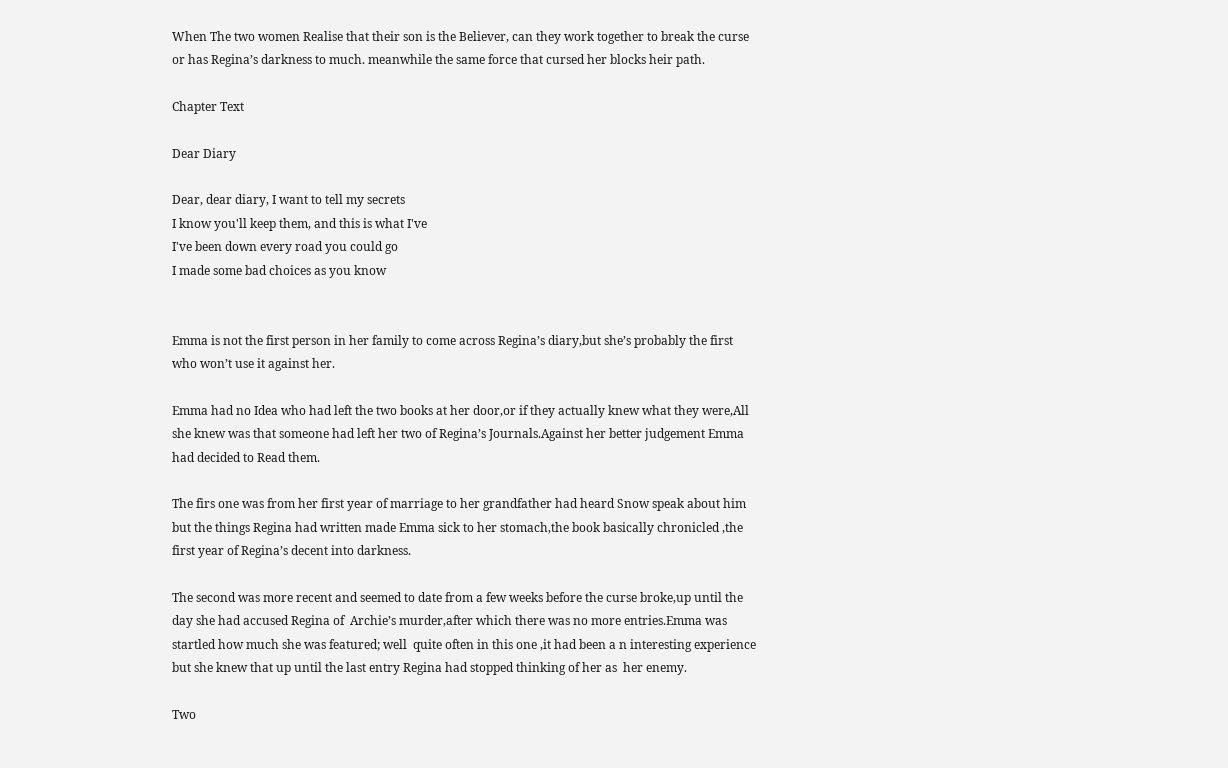When The two women Realise that their son is the Believer, can they work together to break the curse or has Regina’s darkness to much. meanwhile the same force that cursed her blocks heir path.

Chapter Text

Dear Diary

Dear, dear diary, I want to tell my secrets
I know you'll keep them, and this is what I've
I've been down every road you could go
I made some bad choices as you know


Emma is not the first person in her family to come across Regina’s diary,but she’s probably the first who won’t use it against her.

Emma had no Idea who had left the two books at her door,or if they actually knew what they were,All she knew was that someone had left her two of Regina’s Journals.Against her better judgement Emma had decided to Read them.

The firs one was from her first year of marriage to her grandfather had heard Snow speak about him but the things Regina had written made Emma sick to her stomach,the book basically chronicled ,the first year of Regina’s decent into darkness.

The second was more recent and seemed to date from a few weeks before the curse broke,up until the day she had accused Regina of  Archie’s murder,after which there was no more entries.Emma was startled how much she was featured; well  quite often in this one ,it had been a n interesting experience but she knew that up until the last entry Regina had stopped thinking of her as  her enemy.

Two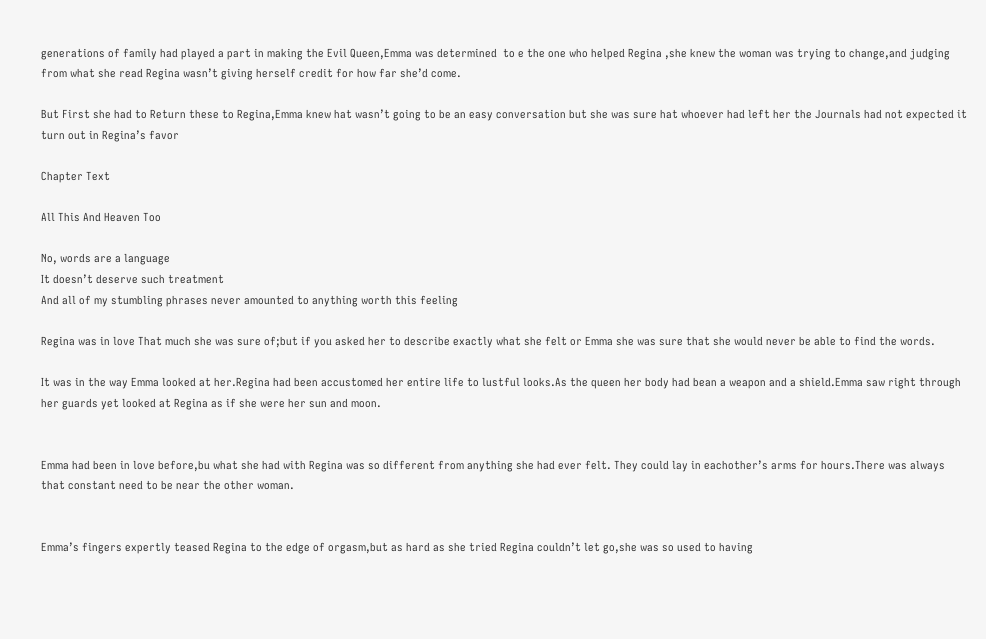generations of family had played a part in making the Evil Queen,Emma was determined  to e the one who helped Regina ,she knew the woman was trying to change,and judging from what she read Regina wasn’t giving herself credit for how far she’d come.

But First she had to Return these to Regina,Emma knew hat wasn’t going to be an easy conversation but she was sure hat whoever had left her the Journals had not expected it turn out in Regina’s favor

Chapter Text

All This And Heaven Too

No, words are a language
It doesn’t deserve such treatment
And all of my stumbling phrases never amounted to anything worth this feeling

Regina was in love That much she was sure of;but if you asked her to describe exactly what she felt or Emma she was sure that she would never be able to find the words.

It was in the way Emma looked at her.Regina had been accustomed her entire life to lustful looks.As the queen her body had bean a weapon and a shield.Emma saw right through her guards yet looked at Regina as if she were her sun and moon.


Emma had been in love before,bu what she had with Regina was so different from anything she had ever felt. They could lay in eachother’s arms for hours.There was always  that constant need to be near the other woman.


Emma’s fingers expertly teased Regina to the edge of orgasm,but as hard as she tried Regina couldn’t let go,she was so used to having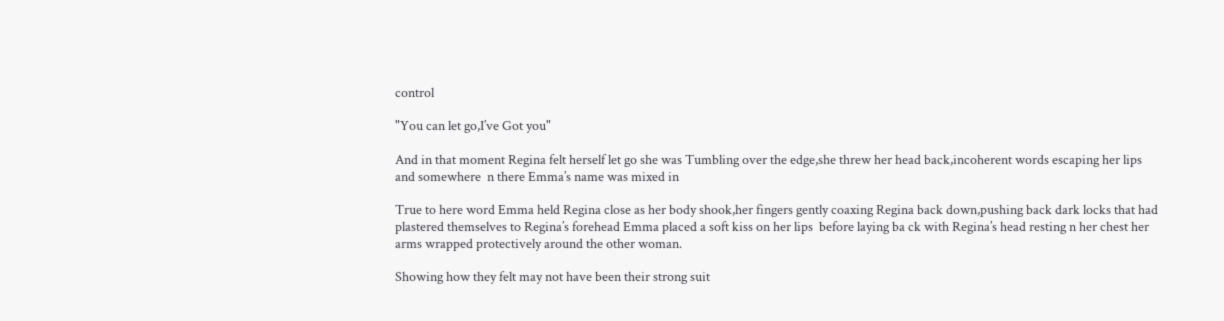control

"You can let go,I’ve Got you"

And in that moment Regina felt herself let go she was Tumbling over the edge,she threw her head back,incoherent words escaping her lips and somewhere  n there Emma’s name was mixed in

True to here word Emma held Regina close as her body shook,her fingers gently coaxing Regina back down,pushing back dark locks that had plastered themselves to Regina’s forehead Emma placed a soft kiss on her lips  before laying ba ck with Regina’s head resting n her chest her arms wrapped protectively around the other woman.

Showing how they felt may not have been their strong suit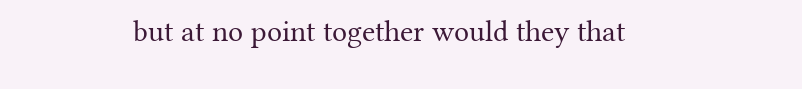but at no point together would they that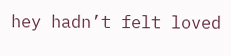hey hadn’t felt loved